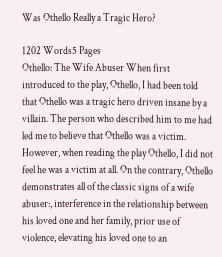Was Othello Really a Tragic Hero?

1202 Words5 Pages
Othello: The Wife Abuser When first introduced to the play, Othello, I had been told that Othello was a tragic hero driven insane by a villain. The person who described him to me had led me to believe that Othello was a victim. However, when reading the play Othello, I did not feel he was a victim at all. On the contrary, Othello demonstrates all of the classic signs of a wife abuser:, interference in the relationship between his loved one and her family, prior use of violence, elevating his loved one to an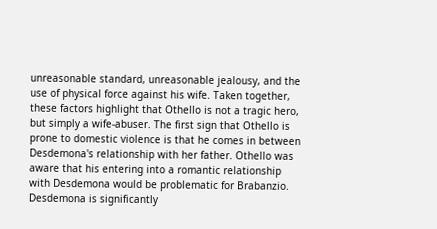unreasonable standard, unreasonable jealousy, and the use of physical force against his wife. Taken together, these factors highlight that Othello is not a tragic hero, but simply a wife-abuser. The first sign that Othello is prone to domestic violence is that he comes in between Desdemona's relationship with her father. Othello was aware that his entering into a romantic relationship with Desdemona would be problematic for Brabanzio. Desdemona is significantly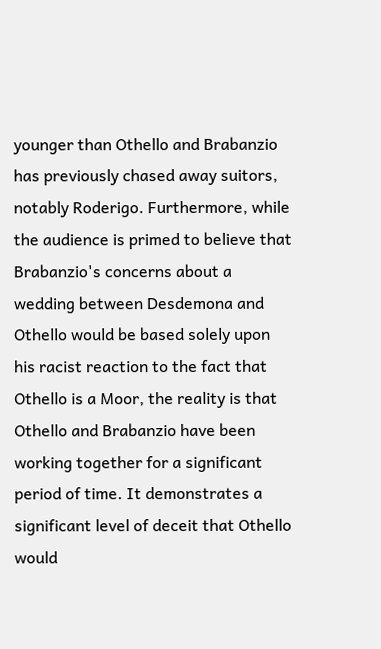younger than Othello and Brabanzio has previously chased away suitors, notably Roderigo. Furthermore, while the audience is primed to believe that Brabanzio's concerns about a wedding between Desdemona and Othello would be based solely upon his racist reaction to the fact that Othello is a Moor, the reality is that Othello and Brabanzio have been working together for a significant period of time. It demonstrates a significant level of deceit that Othello would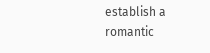establish a romantic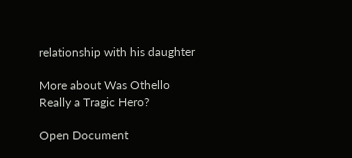relationship with his daughter

More about Was Othello Really a Tragic Hero?

Open Document